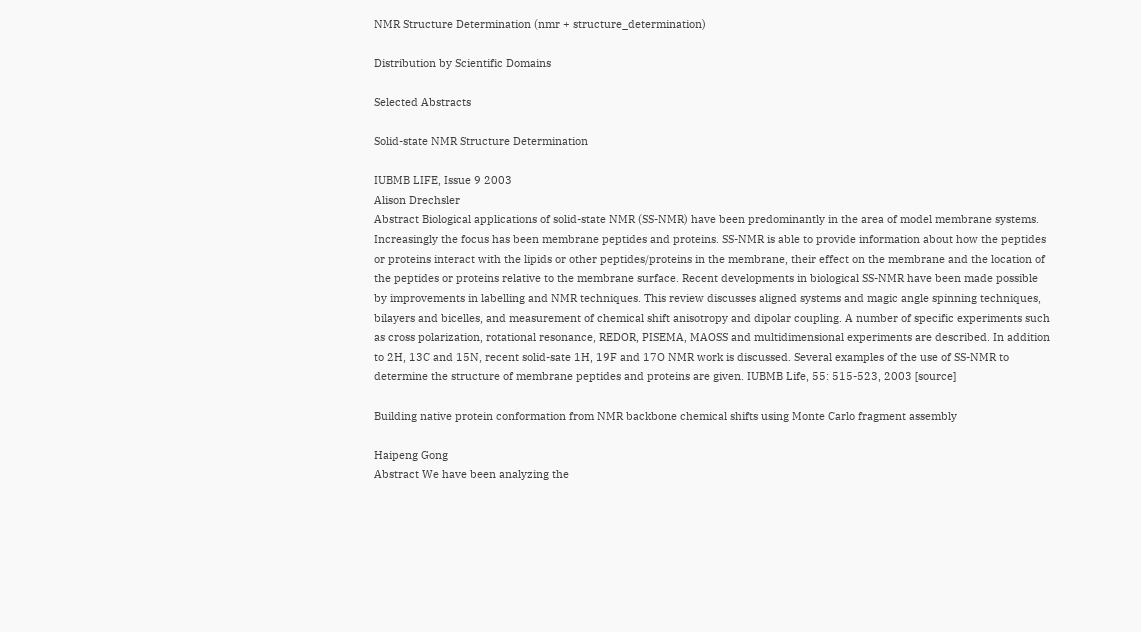NMR Structure Determination (nmr + structure_determination)

Distribution by Scientific Domains

Selected Abstracts

Solid-state NMR Structure Determination

IUBMB LIFE, Issue 9 2003
Alison Drechsler
Abstract Biological applications of solid-state NMR (SS-NMR) have been predominantly in the area of model membrane systems. Increasingly the focus has been membrane peptides and proteins. SS-NMR is able to provide information about how the peptides or proteins interact with the lipids or other peptides/proteins in the membrane, their effect on the membrane and the location of the peptides or proteins relative to the membrane surface. Recent developments in biological SS-NMR have been made possible by improvements in labelling and NMR techniques. This review discusses aligned systems and magic angle spinning techniques, bilayers and bicelles, and measurement of chemical shift anisotropy and dipolar coupling. A number of specific experiments such as cross polarization, rotational resonance, REDOR, PISEMA, MAOSS and multidimensional experiments are described. In addition to 2H, 13C and 15N, recent solid-sate 1H, 19F and 17O NMR work is discussed. Several examples of the use of SS-NMR to determine the structure of membrane peptides and proteins are given. IUBMB Life, 55: 515-523, 2003 [source]

Building native protein conformation from NMR backbone chemical shifts using Monte Carlo fragment assembly

Haipeng Gong
Abstract We have been analyzing the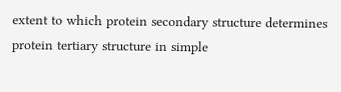extent to which protein secondary structure determines protein tertiary structure in simple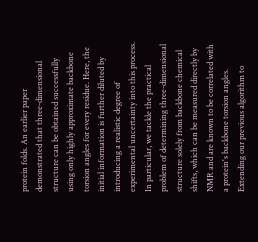protein folds. An earlier paper demonstrated that three-dimensional structure can be obtained successfully using only highly approximate backbone torsion angles for every residue. Here, the initial information is further diluted by introducing a realistic degree of experimental uncertainty into this process. In particular, we tackle the practical problem of determining three-dimensional structure solely from backbone chemical shifts, which can be measured directly by NMR and are known to be correlated with a protein's backbone torsion angles. Extending our previous algorithm to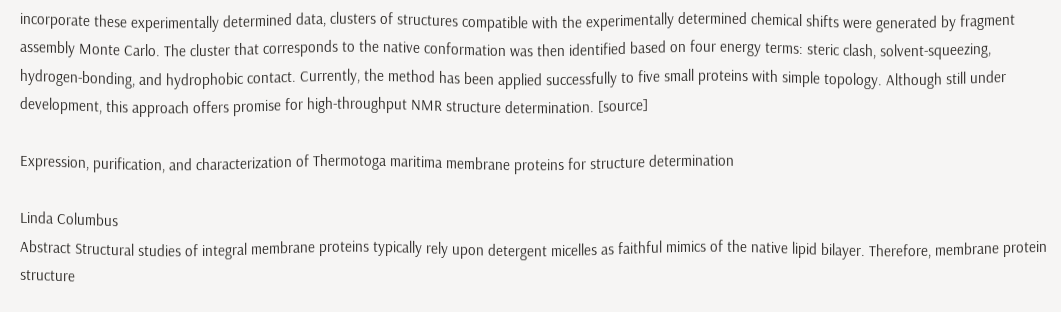incorporate these experimentally determined data, clusters of structures compatible with the experimentally determined chemical shifts were generated by fragment assembly Monte Carlo. The cluster that corresponds to the native conformation was then identified based on four energy terms: steric clash, solvent-squeezing, hydrogen-bonding, and hydrophobic contact. Currently, the method has been applied successfully to five small proteins with simple topology. Although still under development, this approach offers promise for high-throughput NMR structure determination. [source]

Expression, purification, and characterization of Thermotoga maritima membrane proteins for structure determination

Linda Columbus
Abstract Structural studies of integral membrane proteins typically rely upon detergent micelles as faithful mimics of the native lipid bilayer. Therefore, membrane protein structure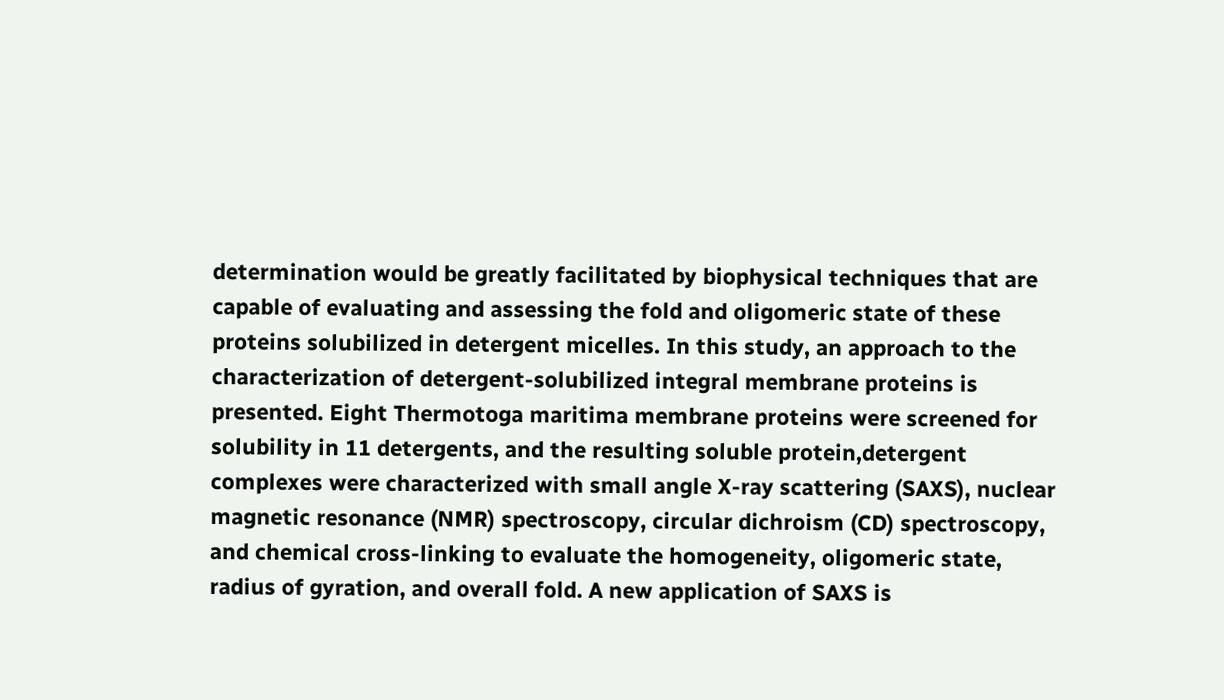determination would be greatly facilitated by biophysical techniques that are capable of evaluating and assessing the fold and oligomeric state of these proteins solubilized in detergent micelles. In this study, an approach to the characterization of detergent-solubilized integral membrane proteins is presented. Eight Thermotoga maritima membrane proteins were screened for solubility in 11 detergents, and the resulting soluble protein,detergent complexes were characterized with small angle X-ray scattering (SAXS), nuclear magnetic resonance (NMR) spectroscopy, circular dichroism (CD) spectroscopy, and chemical cross-linking to evaluate the homogeneity, oligomeric state, radius of gyration, and overall fold. A new application of SAXS is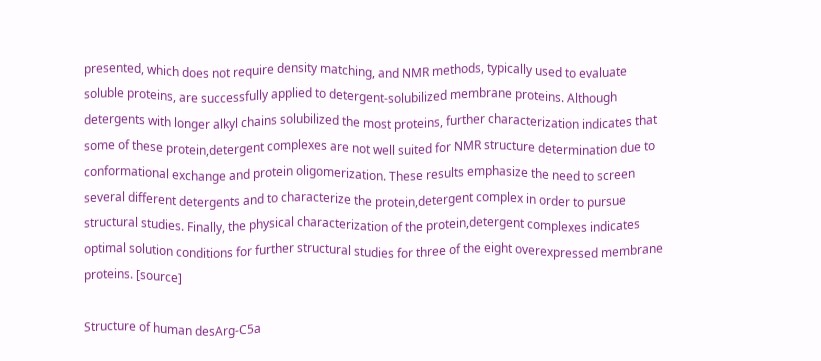presented, which does not require density matching, and NMR methods, typically used to evaluate soluble proteins, are successfully applied to detergent-solubilized membrane proteins. Although detergents with longer alkyl chains solubilized the most proteins, further characterization indicates that some of these protein,detergent complexes are not well suited for NMR structure determination due to conformational exchange and protein oligomerization. These results emphasize the need to screen several different detergents and to characterize the protein,detergent complex in order to pursue structural studies. Finally, the physical characterization of the protein,detergent complexes indicates optimal solution conditions for further structural studies for three of the eight overexpressed membrane proteins. [source]

Structure of human desArg-C5a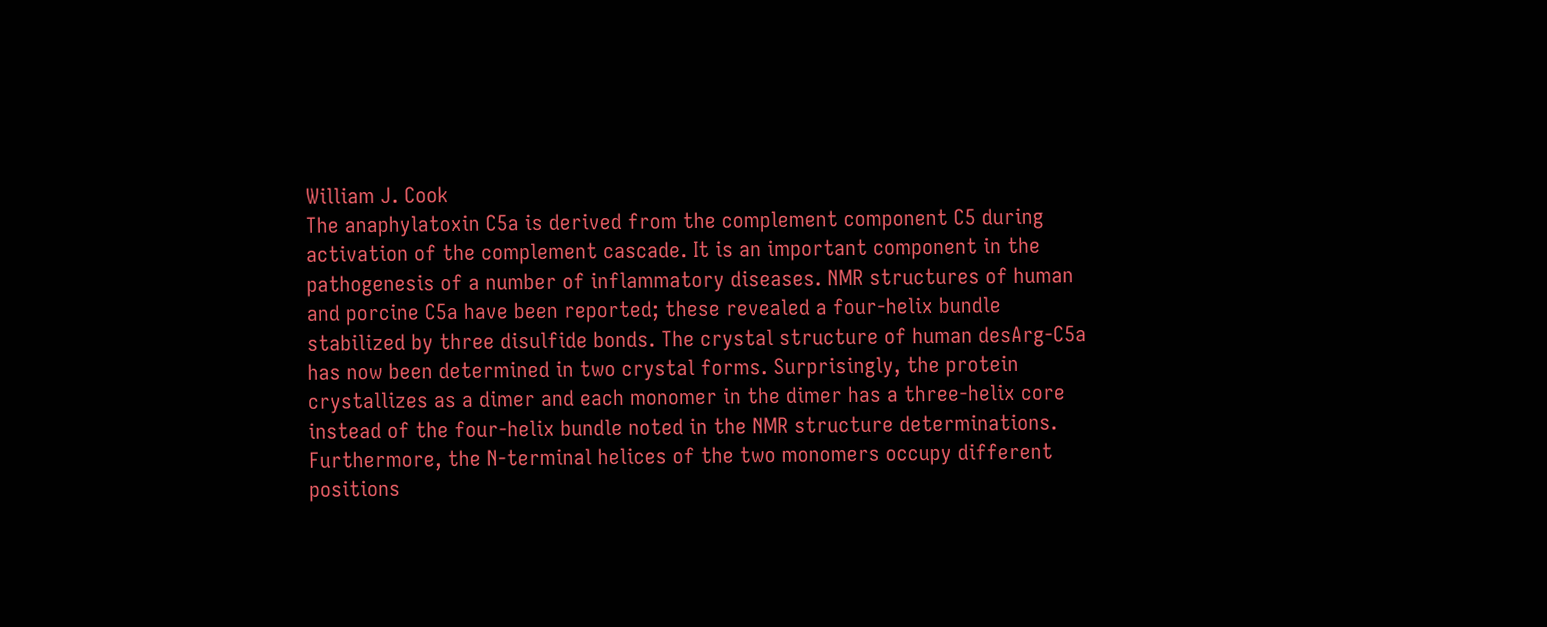William J. Cook
The anaphylatoxin C5a is derived from the complement component C5 during activation of the complement cascade. It is an important component in the pathogenesis of a number of inflammatory diseases. NMR structures of human and porcine C5a have been reported; these revealed a four-helix bundle stabilized by three disulfide bonds. The crystal structure of human desArg-C5a has now been determined in two crystal forms. Surprisingly, the protein crystallizes as a dimer and each monomer in the dimer has a three-helix core instead of the four-helix bundle noted in the NMR structure determinations. Furthermore, the N-terminal helices of the two monomers occupy different positions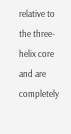relative to the three-helix core and are completely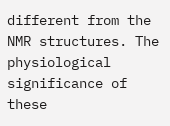different from the NMR structures. The physiological significance of these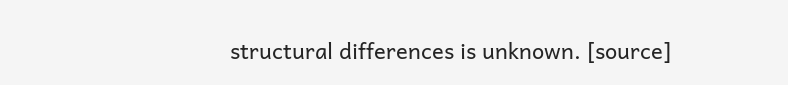structural differences is unknown. [source]